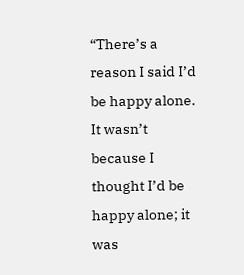“There’s a reason I said I’d be happy alone. It wasn’t because I thought I’d be happy alone; it was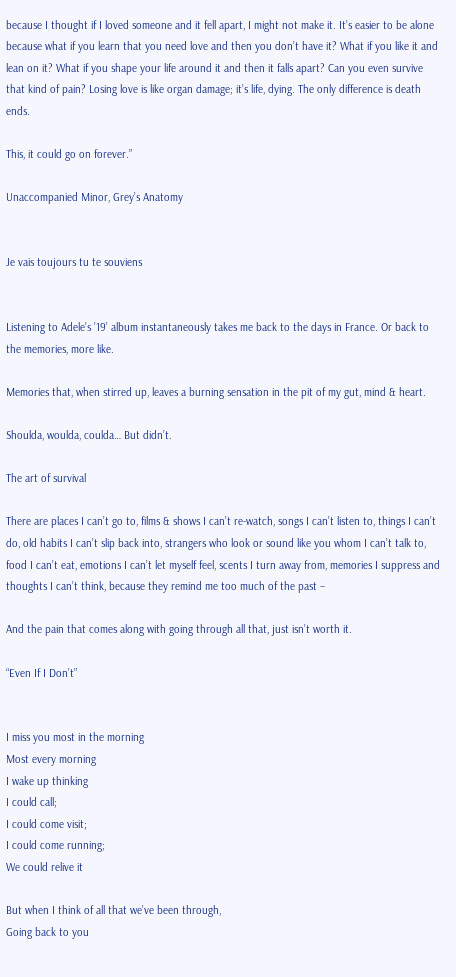because I thought if I loved someone and it fell apart, I might not make it. It’s easier to be alone because what if you learn that you need love and then you don’t have it? What if you like it and lean on it? What if you shape your life around it and then it falls apart? Can you even survive that kind of pain? Losing love is like organ damage; it’s life, dying. The only difference is death ends.

This, it could go on forever.”

Unaccompanied Minor, Grey’s Anatomy


Je vais toujours tu te souviens


Listening to Adele’s ’19’ album instantaneously takes me back to the days in France. Or back to the memories, more like.

Memories that, when stirred up, leaves a burning sensation in the pit of my gut, mind & heart.

Shoulda, woulda, coulda… But didn’t.

The art of survival

There are places I can’t go to, films & shows I can’t re-watch, songs I can’t listen to, things I can’t do, old habits I can’t slip back into, strangers who look or sound like you whom I can’t talk to, food I can’t eat, emotions I can’t let myself feel, scents I turn away from, memories I suppress and thoughts I can’t think, because they remind me too much of the past –

And the pain that comes along with going through all that, just isn’t worth it.

“Even If I Don’t”


I miss you most in the morning
Most every morning
I wake up thinking
I could call;
I could come visit;
I could come running;
We could relive it

But when I think of all that we’ve been through,
Going back to you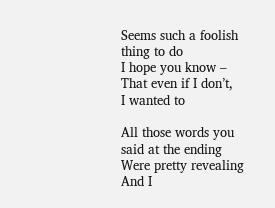Seems such a foolish thing to do
I hope you know –
That even if I don’t,
I wanted to

All those words you said at the ending
Were pretty revealing
And I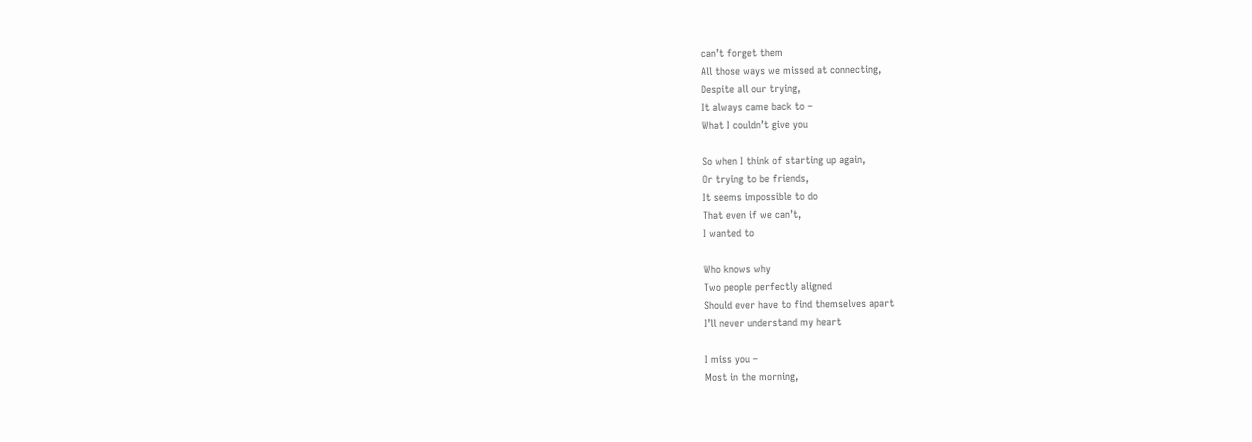can’t forget them
All those ways we missed at connecting,
Despite all our trying,
It always came back to –
What I couldn’t give you

So when I think of starting up again,
Or trying to be friends,
It seems impossible to do
That even if we can’t,
I wanted to

Who knows why
Two people perfectly aligned
Should ever have to find themselves apart
I’ll never understand my heart

I miss you –
Most in the morning,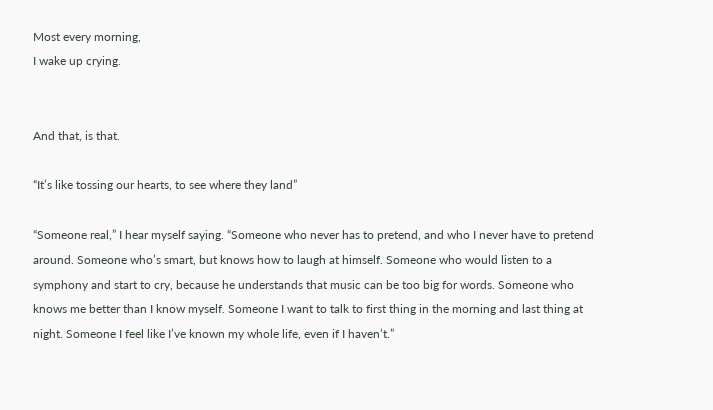Most every morning,
I wake up crying.


And that, is that.

“It’s like tossing our hearts, to see where they land”

“Someone real,” I hear myself saying. “Someone who never has to pretend, and who I never have to pretend around. Someone who’s smart, but knows how to laugh at himself. Someone who would listen to a symphony and start to cry, because he understands that music can be too big for words. Someone who knows me better than I know myself. Someone I want to talk to first thing in the morning and last thing at night. Someone I feel like I’ve known my whole life, even if I haven’t.”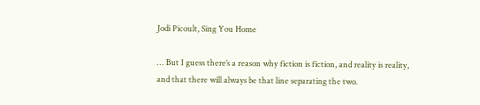Jodi Picoult, Sing You Home

… But I guess there’s a reason why fiction is fiction, and reality is reality, and that there will always be that line separating the two.